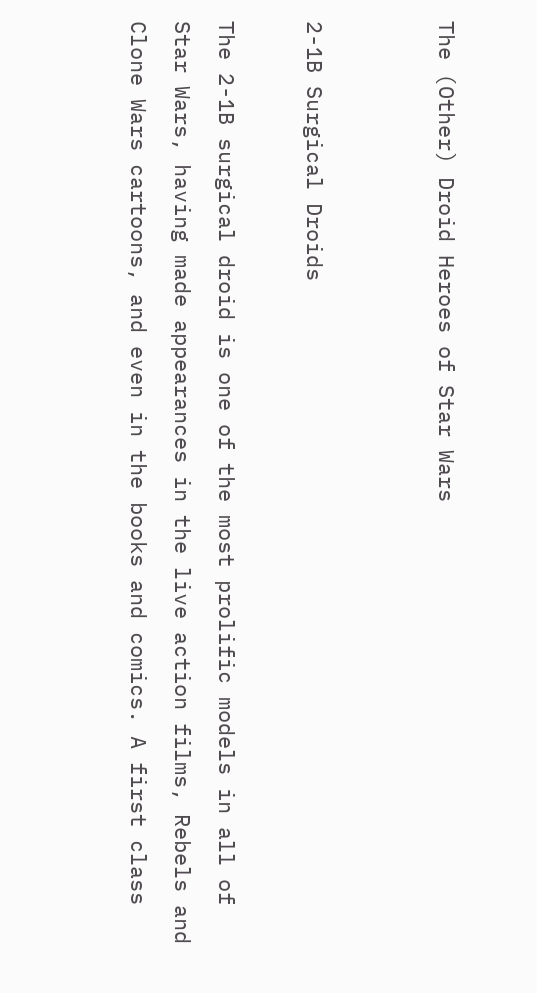The (Other) Droid Heroes of Star Wars


2-1B Surgical Droids

The 2-1B surgical droid is one of the most prolific models in all of Star Wars, having made appearances in the live action films, Rebels and Clone Wars cartoons, and even in the books and comics. A first class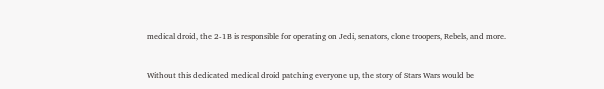medical droid, the 2-1B is responsible for operating on Jedi, senators, clone troopers, Rebels, and more.


Without this dedicated medical droid patching everyone up, the story of Stars Wars would be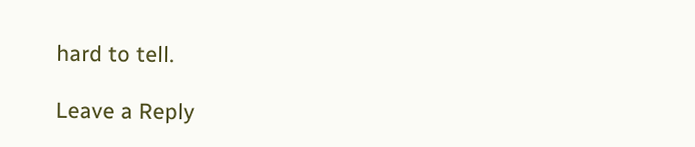hard to tell.

Leave a Reply